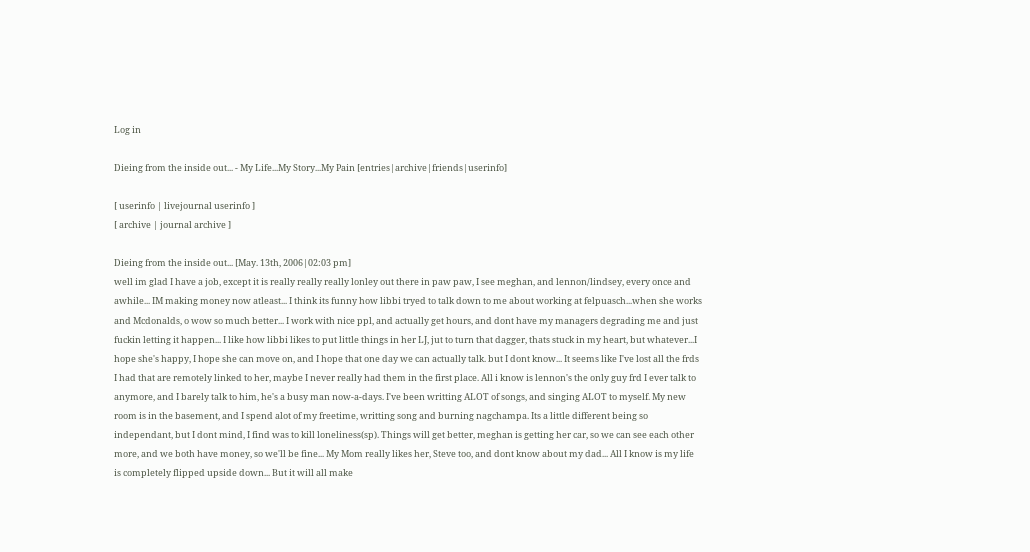Log in

Dieing from the inside out... - My Life...My Story...My Pain [entries|archive|friends|userinfo]

[ userinfo | livejournal userinfo ]
[ archive | journal archive ]

Dieing from the inside out... [May. 13th, 2006|02:03 pm]
well im glad I have a job, except it is really really really lonley out there in paw paw, I see meghan, and lennon/lindsey, every once and awhile... IM making money now atleast... I think its funny how libbi tryed to talk down to me about working at felpuasch...when she works and Mcdonalds, o wow so much better... I work with nice ppl, and actually get hours, and dont have my managers degrading me and just fuckin letting it happen... I like how libbi likes to put little things in her LJ, jut to turn that dagger, thats stuck in my heart, but whatever...I hope she's happy, I hope she can move on, and I hope that one day we can actually talk. but I dont know... It seems like I've lost all the frds I had that are remotely linked to her, maybe I never really had them in the first place. All i know is lennon's the only guy frd I ever talk to anymore, and I barely talk to him, he's a busy man now-a-days. I've been writting ALOT of songs, and singing ALOT to myself. My new room is in the basement, and I spend alot of my freetime, writting song and burning nagchampa. Its a little different being so independant, but I dont mind, I find was to kill loneliness(sp). Things will get better, meghan is getting her car, so we can see each other more, and we both have money, so we'll be fine... My Mom really likes her, Steve too, and dont know about my dad... All I know is my life is completely flipped upside down... But it will all make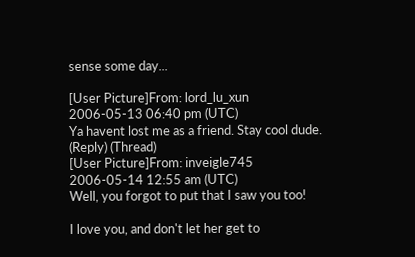sense some day...

[User Picture]From: lord_lu_xun
2006-05-13 06:40 pm (UTC)
Ya havent lost me as a friend. Stay cool dude.
(Reply) (Thread)
[User Picture]From: inveigle745
2006-05-14 12:55 am (UTC)
Well, you forgot to put that I saw you too!

I love you, and don't let her get to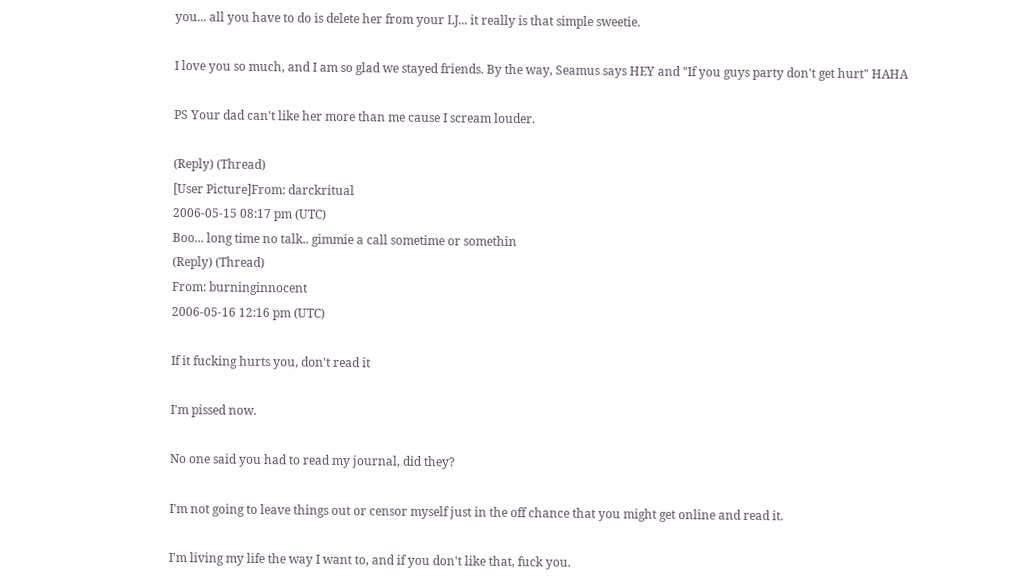you... all you have to do is delete her from your LJ... it really is that simple sweetie.

I love you so much, and I am so glad we stayed friends. By the way, Seamus says HEY and "If you guys party don't get hurt" HAHA

PS Your dad can't like her more than me cause I scream louder.

(Reply) (Thread)
[User Picture]From: darckritual
2006-05-15 08:17 pm (UTC)
Boo... long time no talk.. gimmie a call sometime or somethin
(Reply) (Thread)
From: burninginnocent
2006-05-16 12:16 pm (UTC)

If it fucking hurts you, don't read it

I'm pissed now.

No one said you had to read my journal, did they?

I'm not going to leave things out or censor myself just in the off chance that you might get online and read it.

I'm living my life the way I want to, and if you don't like that, fuck you.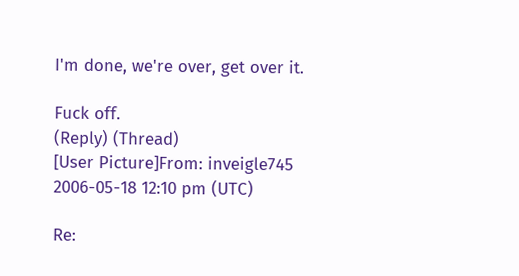I'm done, we're over, get over it.

Fuck off.
(Reply) (Thread)
[User Picture]From: inveigle745
2006-05-18 12:10 pm (UTC)

Re: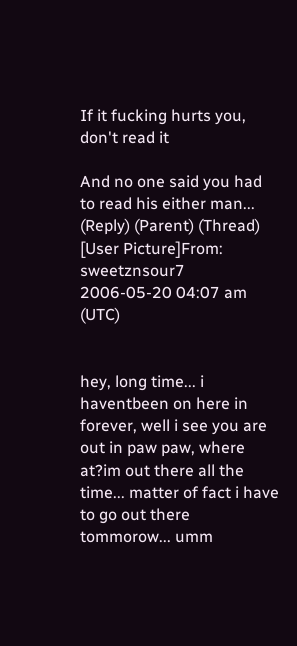If it fucking hurts you, don't read it

And no one said you had to read his either man...
(Reply) (Parent) (Thread)
[User Picture]From: sweetznsour7
2006-05-20 04:07 am (UTC)


hey, long time... i haventbeen on here in forever, well i see you are out in paw paw, where at?im out there all the time... matter of fact i have to go out there tommorow... umm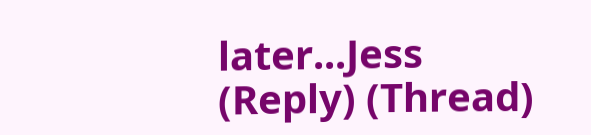later...Jess
(Reply) (Thread)